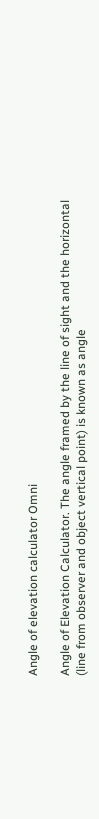Angle of elevation calculator Omni

Angle of Elevation Calculator. The angle framed by the line of sight and the horizontal (line from observer and object vertical point) is known as angle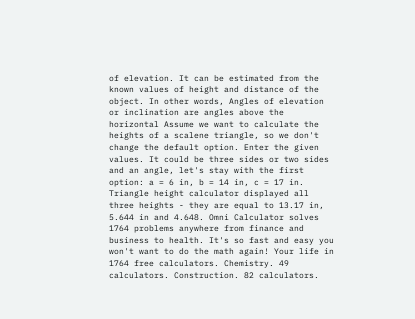of elevation. It can be estimated from the known values of height and distance of the object. In other words, Angles of elevation or inclination are angles above the horizontal Assume we want to calculate the heights of a scalene triangle, so we don't change the default option. Enter the given values. It could be three sides or two sides and an angle, let's stay with the first option: a = 6 in, b = 14 in, c = 17 in. Triangle height calculator displayed all three heights - they are equal to 13.17 in, 5.644 in and 4.648. Omni Calculator solves 1764 problems anywhere from finance and business to health. It's so fast and easy you won't want to do the math again! Your life in 1764 free calculators. Chemistry. 49 calculators. Construction. 82 calculators.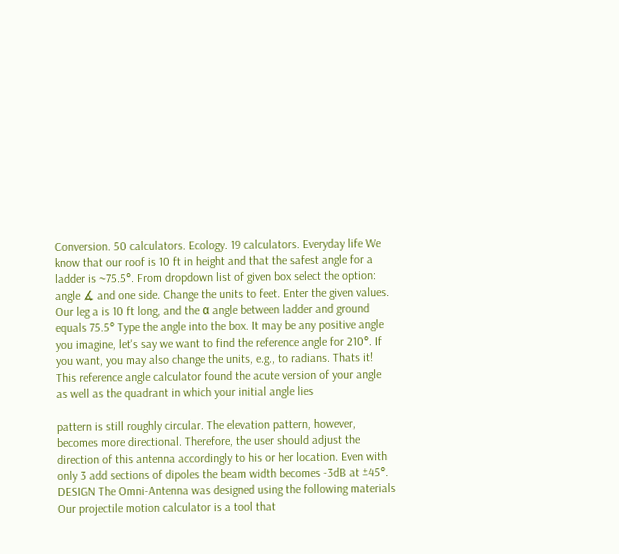Conversion. 50 calculators. Ecology. 19 calculators. Everyday life We know that our roof is 10 ft in height and that the safest angle for a ladder is ~75.5°. From dropdown list of given box select the option: angle ∡ and one side. Change the units to feet. Enter the given values. Our leg a is 10 ft long, and the α angle between ladder and ground equals 75.5° Type the angle into the box. It may be any positive angle you imagine, let's say we want to find the reference angle for 210°. If you want, you may also change the units, e.g., to radians. Thats it! This reference angle calculator found the acute version of your angle as well as the quadrant in which your initial angle lies

pattern is still roughly circular. The elevation pattern, however, becomes more directional. Therefore, the user should adjust the direction of this antenna accordingly to his or her location. Even with only 3 add sections of dipoles the beam width becomes -3dB at ±45°. DESIGN The Omni-Antenna was designed using the following materials Our projectile motion calculator is a tool that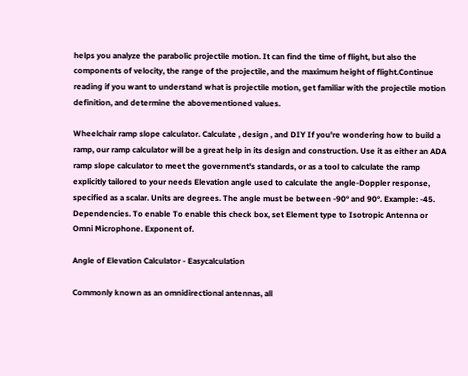helps you analyze the parabolic projectile motion. It can find the time of flight, but also the components of velocity, the range of the projectile, and the maximum height of flight.Continue reading if you want to understand what is projectile motion, get familiar with the projectile motion definition, and determine the abovementioned values.

Wheelchair ramp slope calculator. Calculate , design , and DIY If you're wondering how to build a ramp, our ramp calculator will be a great help in its design and construction. Use it as either an ADA ramp slope calculator to meet the government's standards, or as a tool to calculate the ramp explicitly tailored to your needs Elevation angle used to calculate the angle-Doppler response, specified as a scalar. Units are degrees. The angle must be between -90° and 90°. Example: -45. Dependencies. To enable To enable this check box, set Element type to Isotropic Antenna or Omni Microphone. Exponent of.

Angle of Elevation Calculator - Easycalculation

Commonly known as an omnidirectional antennas, all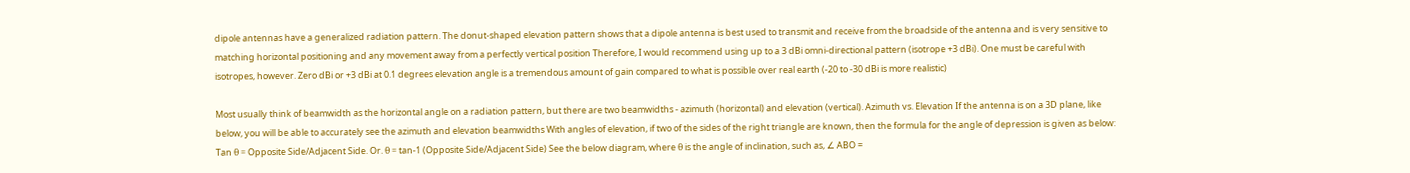dipole antennas have a generalized radiation pattern. The donut-shaped elevation pattern shows that a dipole antenna is best used to transmit and receive from the broadside of the antenna and is very sensitive to matching horizontal positioning and any movement away from a perfectly vertical position Therefore, I would recommend using up to a 3 dBi omni-directional pattern (isotrope +3 dBi). One must be careful with isotropes, however. Zero dBi or +3 dBi at 0.1 degrees elevation angle is a tremendous amount of gain compared to what is possible over real earth (-20 to -30 dBi is more realistic)

Most usually think of beamwidth as the horizontal angle on a radiation pattern, but there are two beamwidths - azimuth (horizontal) and elevation (vertical). Azimuth vs. Elevation If the antenna is on a 3D plane, like below, you will be able to accurately see the azimuth and elevation beamwidths With angles of elevation, if two of the sides of the right triangle are known, then the formula for the angle of depression is given as below: Tan θ = Opposite Side/Adjacent Side. Or. θ = tan-1 (Opposite Side/Adjacent Side) See the below diagram, where θ is the angle of inclination, such as, ∠ ABO =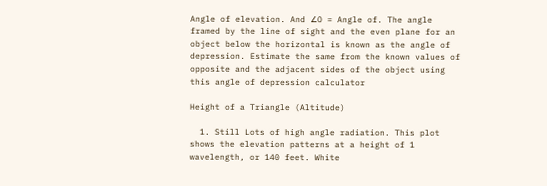Angle of elevation. And ∠O = Angle of. The angle framed by the line of sight and the even plane for an object below the horizontal is known as the angle of depression. Estimate the same from the known values of opposite and the adjacent sides of the object using this angle of depression calculator

Height of a Triangle (Altitude)

  1. Still Lots of high angle radiation. This plot shows the elevation patterns at a height of 1 wavelength, or 140 feet. White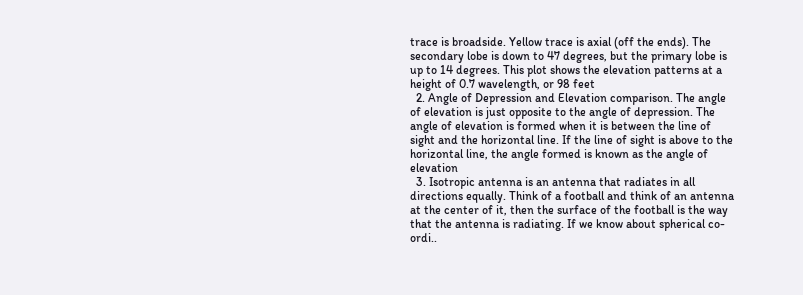trace is broadside. Yellow trace is axial (off the ends). The secondary lobe is down to 47 degrees, but the primary lobe is up to 14 degrees. This plot shows the elevation patterns at a height of 0.7 wavelength, or 98 feet
  2. Angle of Depression and Elevation comparison. The angle of elevation is just opposite to the angle of depression. The angle of elevation is formed when it is between the line of sight and the horizontal line. If the line of sight is above to the horizontal line, the angle formed is known as the angle of elevation
  3. Isotropic antenna is an antenna that radiates in all directions equally. Think of a football and think of an antenna at the center of it, then the surface of the football is the way that the antenna is radiating. If we know about spherical co-ordi..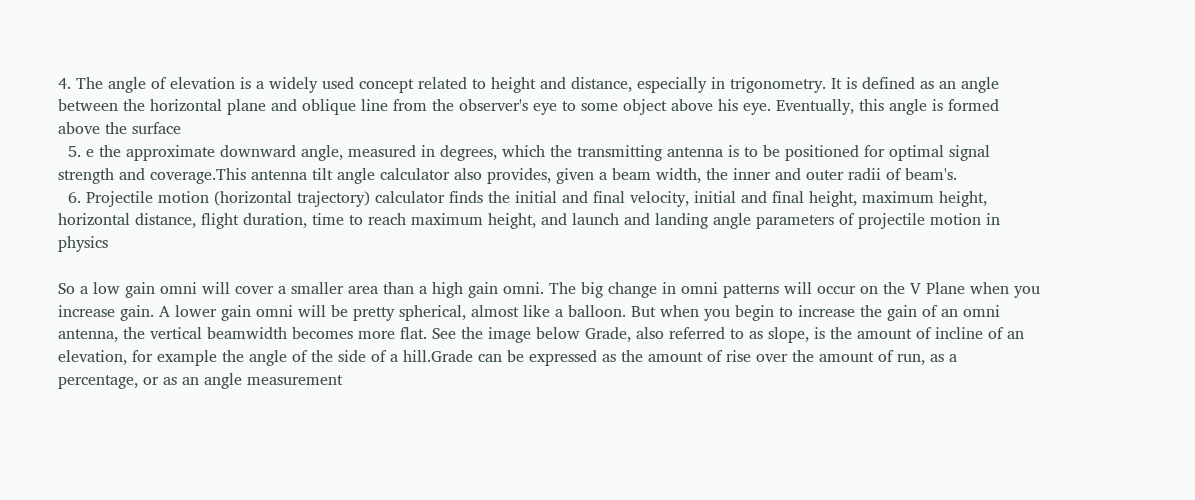4. The angle of elevation is a widely used concept related to height and distance, especially in trigonometry. It is defined as an angle between the horizontal plane and oblique line from the observer's eye to some object above his eye. Eventually, this angle is formed above the surface
  5. e the approximate downward angle, measured in degrees, which the transmitting antenna is to be positioned for optimal signal strength and coverage.This antenna tilt angle calculator also provides, given a beam width, the inner and outer radii of beam's.
  6. Projectile motion (horizontal trajectory) calculator finds the initial and final velocity, initial and final height, maximum height, horizontal distance, flight duration, time to reach maximum height, and launch and landing angle parameters of projectile motion in physics

So a low gain omni will cover a smaller area than a high gain omni. The big change in omni patterns will occur on the V Plane when you increase gain. A lower gain omni will be pretty spherical, almost like a balloon. But when you begin to increase the gain of an omni antenna, the vertical beamwidth becomes more flat. See the image below Grade, also referred to as slope, is the amount of incline of an elevation, for example the angle of the side of a hill.Grade can be expressed as the amount of rise over the amount of run, as a percentage, or as an angle measurement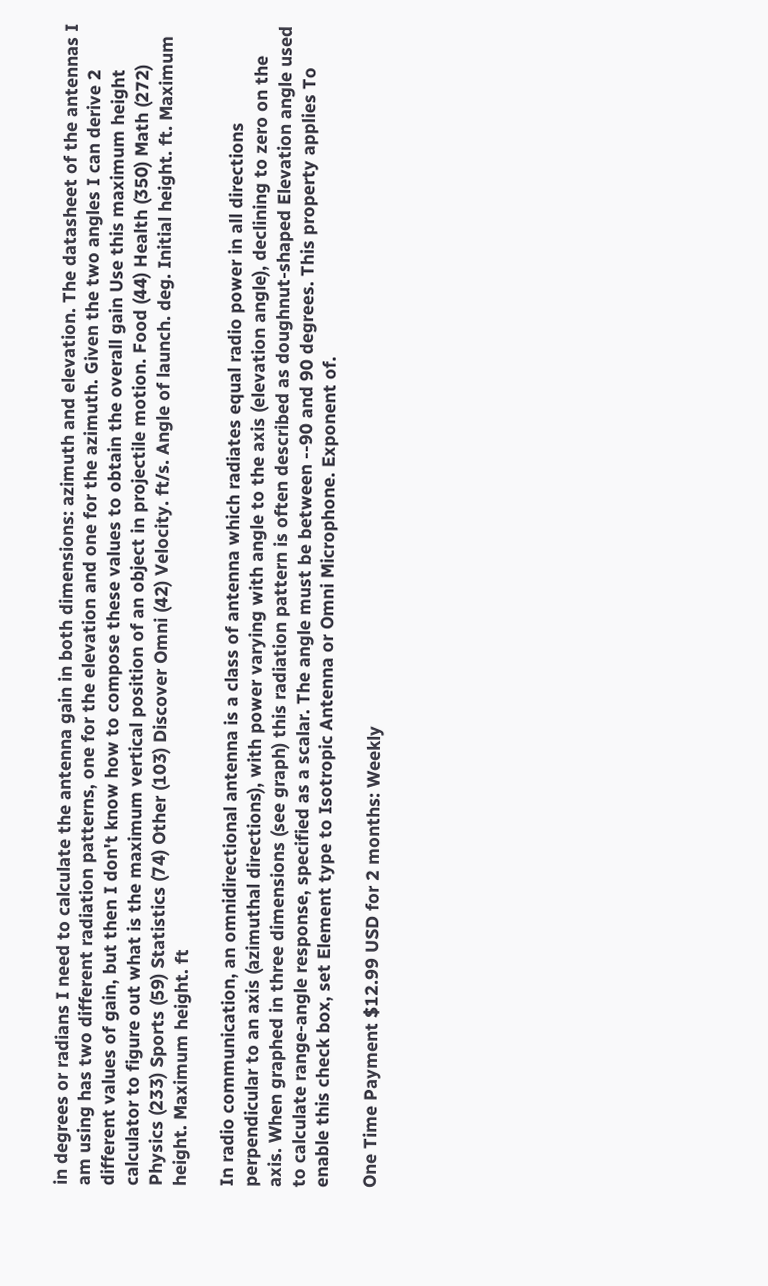in degrees or radians I need to calculate the antenna gain in both dimensions: azimuth and elevation. The datasheet of the antennas I am using has two different radiation patterns, one for the elevation and one for the azimuth. Given the two angles I can derive 2 different values of gain, but then I don't know how to compose these values to obtain the overall gain Use this maximum height calculator to figure out what is the maximum vertical position of an object in projectile motion. Food (44) Health (350) Math (272) Physics (233) Sports (59) Statistics (74) Other (103) Discover Omni (42) Velocity. ft/s. Angle of launch. deg. Initial height. ft. Maximum height. Maximum height. ft

In radio communication, an omnidirectional antenna is a class of antenna which radiates equal radio power in all directions perpendicular to an axis (azimuthal directions), with power varying with angle to the axis (elevation angle), declining to zero on the axis. When graphed in three dimensions (see graph) this radiation pattern is often described as doughnut-shaped Elevation angle used to calculate range-angle response, specified as a scalar. The angle must be between --90 and 90 degrees. This property applies To enable this check box, set Element type to Isotropic Antenna or Omni Microphone. Exponent of.

One Time Payment $12.99 USD for 2 months: Weekly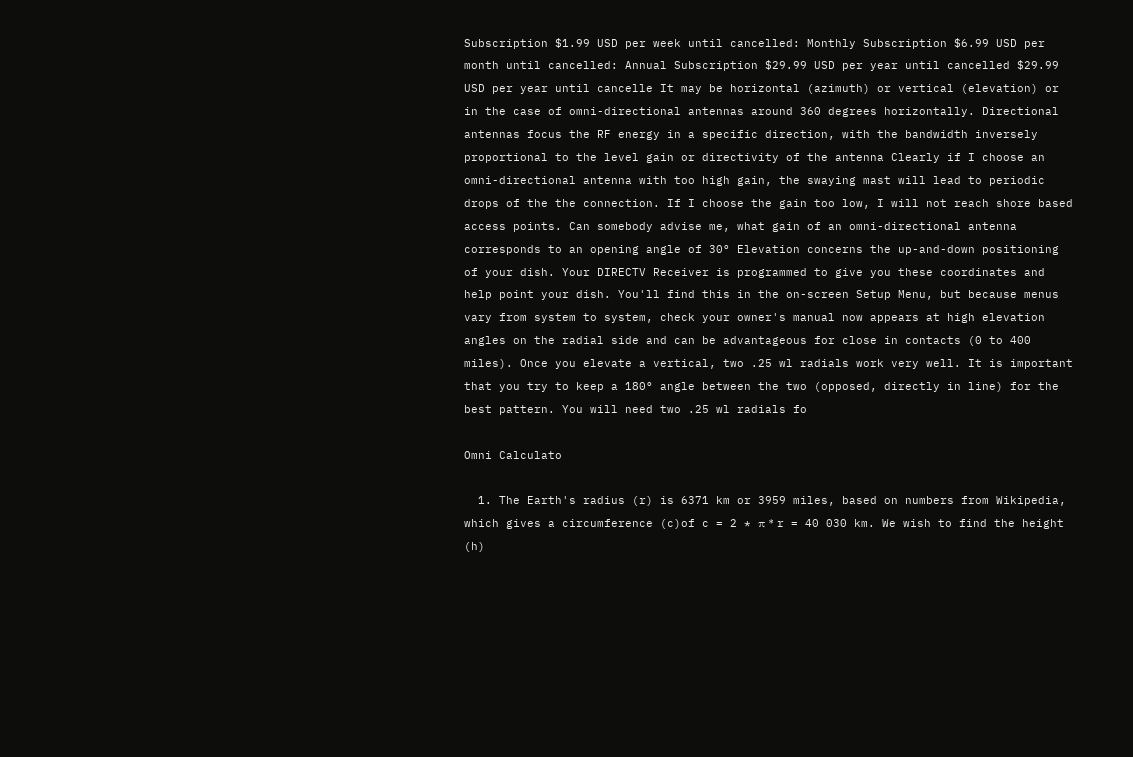Subscription $1.99 USD per week until cancelled: Monthly Subscription $6.99 USD per month until cancelled: Annual Subscription $29.99 USD per year until cancelled $29.99 USD per year until cancelle It may be horizontal (azimuth) or vertical (elevation) or in the case of omni-directional antennas around 360 degrees horizontally. Directional antennas focus the RF energy in a specific direction, with the bandwidth inversely proportional to the level gain or directivity of the antenna Clearly if I choose an omni-directional antenna with too high gain, the swaying mast will lead to periodic drops of the the connection. If I choose the gain too low, I will not reach shore based access points. Can somebody advise me, what gain of an omni-directional antenna corresponds to an opening angle of 30° Elevation concerns the up-and-down positioning of your dish. Your DIRECTV Receiver is programmed to give you these coordinates and help point your dish. You'll find this in the on-screen Setup Menu, but because menus vary from system to system, check your owner's manual now appears at high elevation angles on the radial side and can be advantageous for close in contacts (0 to 400 miles). Once you elevate a vertical, two .25 wl radials work very well. It is important that you try to keep a 180° angle between the two (opposed, directly in line) for the best pattern. You will need two .25 wl radials fo

Omni Calculato

  1. The Earth's radius (r) is 6371 km or 3959 miles, based on numbers from Wikipedia, which gives a circumference (c)of c = 2 * π * r = 40 030 km. We wish to find the height (h)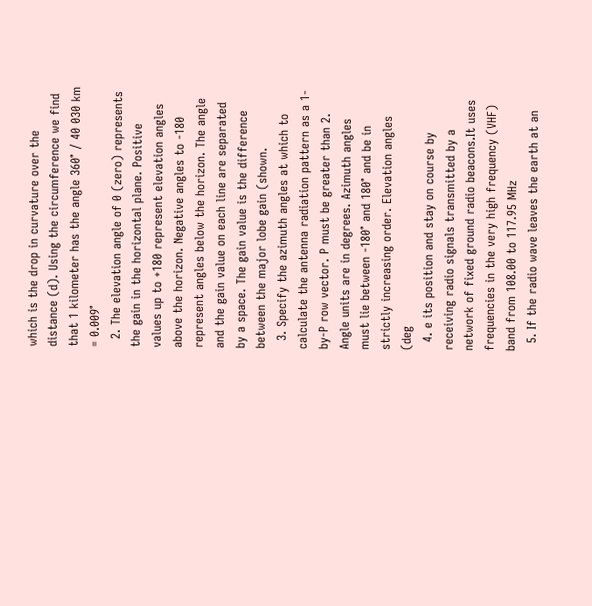which is the drop in curvature over the distance (d). Using the circumference we find that 1 kilometer has the angle 360° / 40 030 km = 0.009°
  2. The elevation angle of 0 (zero) represents the gain in the horizontal plane. Positive values up to +180 represent elevation angles above the horizon. Negative angles to -180 represent angles below the horizon. The angle and the gain value on each line are separated by a space. The gain value is the difference between the major lobe gain (shown.
  3. Specify the azimuth angles at which to calculate the antenna radiation pattern as a 1-by-P row vector. P must be greater than 2. Angle units are in degrees. Azimuth angles must lie between -180° and 180° and be in strictly increasing order. Elevation angles (deg
  4. e its position and stay on course by receiving radio signals transmitted by a network of fixed ground radio beacons.It uses frequencies in the very high frequency (VHF) band from 108.00 to 117.95 MHz
  5. If the radio wave leaves the earth at an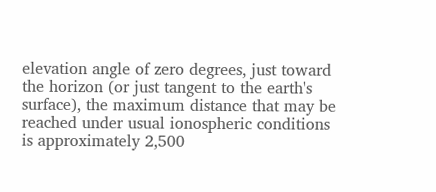elevation angle of zero degrees, just toward the horizon (or just tangent to the earth's surface), the maximum distance that may be reached under usual ionospheric conditions is approximately 2,500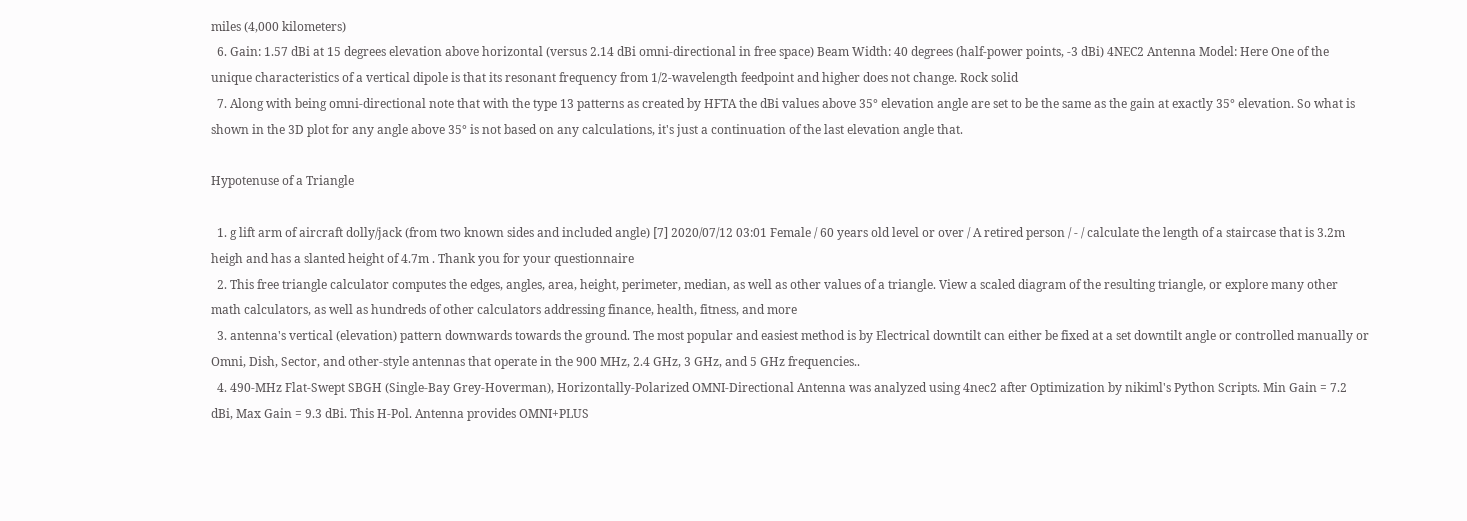miles (4,000 kilometers)
  6. Gain: 1.57 dBi at 15 degrees elevation above horizontal (versus 2.14 dBi omni-directional in free space) Beam Width: 40 degrees (half-power points, -3 dBi) 4NEC2 Antenna Model: Here One of the unique characteristics of a vertical dipole is that its resonant frequency from 1/2-wavelength feedpoint and higher does not change. Rock solid
  7. Along with being omni-directional note that with the type 13 patterns as created by HFTA the dBi values above 35° elevation angle are set to be the same as the gain at exactly 35° elevation. So what is shown in the 3D plot for any angle above 35° is not based on any calculations, it's just a continuation of the last elevation angle that.

Hypotenuse of a Triangle

  1. g lift arm of aircraft dolly/jack (from two known sides and included angle) [7] 2020/07/12 03:01 Female / 60 years old level or over / A retired person / - / calculate the length of a staircase that is 3.2m heigh and has a slanted height of 4.7m . Thank you for your questionnaire
  2. This free triangle calculator computes the edges, angles, area, height, perimeter, median, as well as other values of a triangle. View a scaled diagram of the resulting triangle, or explore many other math calculators, as well as hundreds of other calculators addressing finance, health, fitness, and more
  3. antenna's vertical (elevation) pattern downwards towards the ground. The most popular and easiest method is by Electrical downtilt can either be fixed at a set downtilt angle or controlled manually or Omni, Dish, Sector, and other-style antennas that operate in the 900 MHz, 2.4 GHz, 3 GHz, and 5 GHz frequencies..
  4. 490-MHz Flat-Swept SBGH (Single-Bay Grey-Hoverman), Horizontally-Polarized OMNI-Directional Antenna was analyzed using 4nec2 after Optimization by nikiml's Python Scripts. Min Gain = 7.2 dBi, Max Gain = 9.3 dBi. This H-Pol. Antenna provides OMNI+PLUS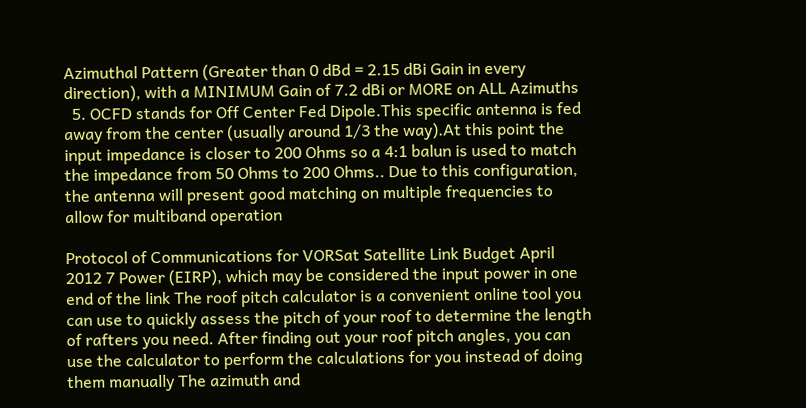Azimuthal Pattern (Greater than 0 dBd = 2.15 dBi Gain in every direction), with a MINIMUM Gain of 7.2 dBi or MORE on ALL Azimuths
  5. OCFD stands for Off Center Fed Dipole.This specific antenna is fed away from the center (usually around 1/3 the way).At this point the input impedance is closer to 200 Ohms so a 4:1 balun is used to match the impedance from 50 Ohms to 200 Ohms.. Due to this configuration, the antenna will present good matching on multiple frequencies to allow for multiband operation

Protocol of Communications for VORSat Satellite Link Budget April 2012 7 Power (EIRP), which may be considered the input power in one end of the link The roof pitch calculator is a convenient online tool you can use to quickly assess the pitch of your roof to determine the length of rafters you need. After finding out your roof pitch angles, you can use the calculator to perform the calculations for you instead of doing them manually The azimuth and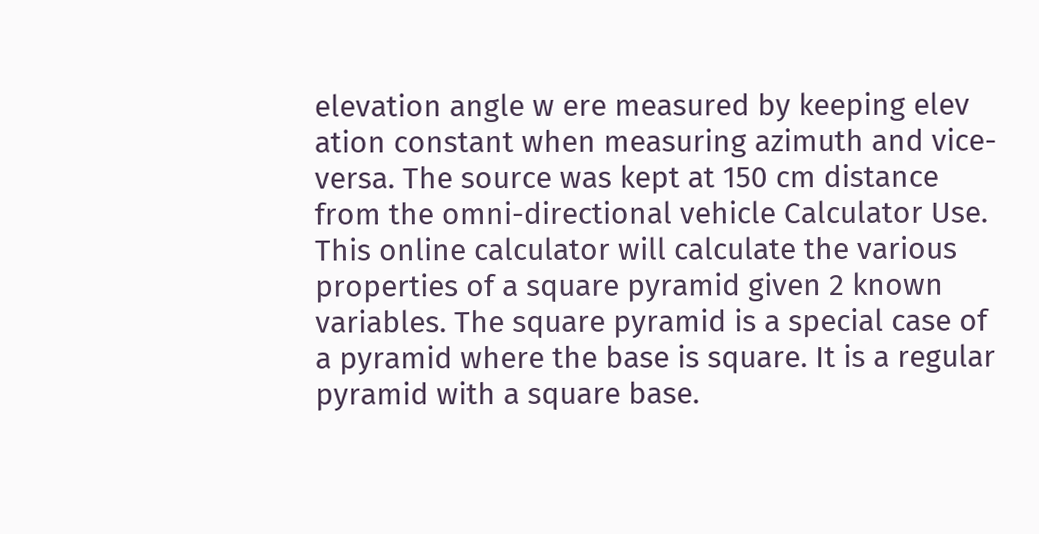elevation angle w ere measured by keeping elev ation constant when measuring azimuth and vice-versa. The source was kept at 150 cm distance from the omni-directional vehicle Calculator Use. This online calculator will calculate the various properties of a square pyramid given 2 known variables. The square pyramid is a special case of a pyramid where the base is square. It is a regular pyramid with a square base.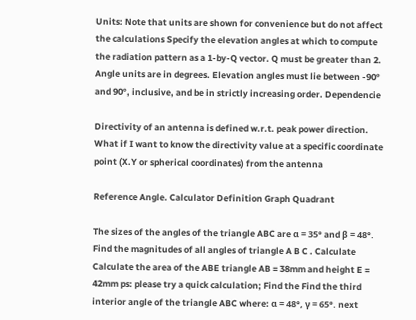Units: Note that units are shown for convenience but do not affect the calculations Specify the elevation angles at which to compute the radiation pattern as a 1-by-Q vector. Q must be greater than 2. Angle units are in degrees. Elevation angles must lie between -90° and 90°, inclusive, and be in strictly increasing order. Dependencie

Directivity of an antenna is defined w.r.t. peak power direction. What if I want to know the directivity value at a specific coordinate point (X.Y or spherical coordinates) from the antenna

Reference Angle. Calculator Definition Graph Quadrant

The sizes of the angles of the triangle ABC are α = 35° and β = 48°. Find the magnitudes of all angles of triangle A B C . Calculate Calculate the area of the ABE triangle AB = 38mm and height E = 42mm ps: please try a quick calculation; Find the Find the third interior angle of the triangle ABC where: α = 48°, γ = 65°. next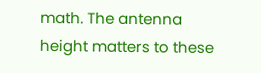math. The antenna height matters to these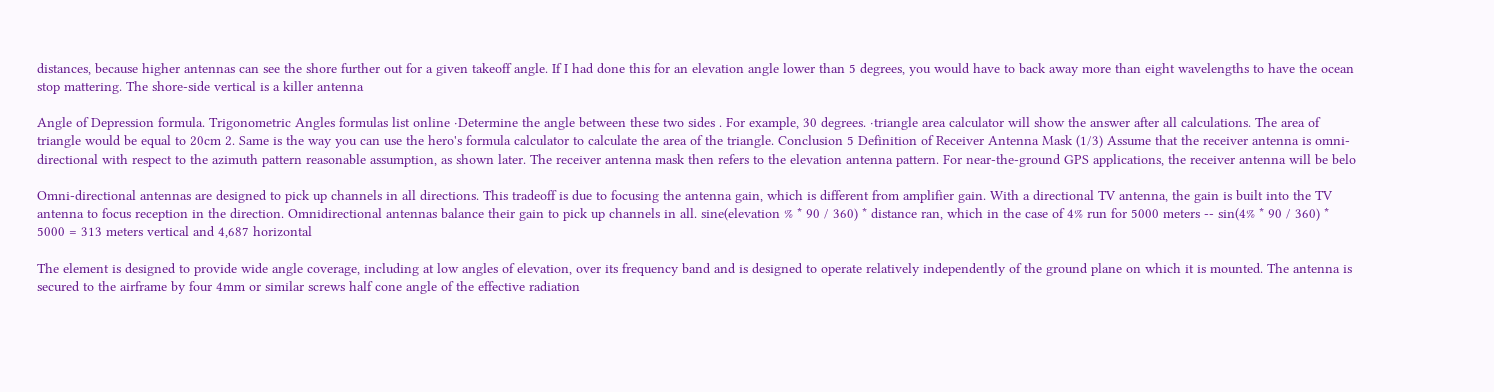distances, because higher antennas can see the shore further out for a given takeoff angle. If I had done this for an elevation angle lower than 5 degrees, you would have to back away more than eight wavelengths to have the ocean stop mattering. The shore-side vertical is a killer antenna

Angle of Depression formula. Trigonometric Angles formulas list online ·Determine the angle between these two sides . For example, 30 degrees. ·triangle area calculator will show the answer after all calculations. The area of triangle would be equal to 20cm 2. Same is the way you can use the hero's formula calculator to calculate the area of the triangle. Conclusion 5 Definition of Receiver Antenna Mask (1/3) Assume that the receiver antenna is omni‐directional with respect to the azimuth pattern reasonable assumption, as shown later. The receiver antenna mask then refers to the elevation antenna pattern. For near‐the‐ground GPS applications, the receiver antenna will be belo

Omni-directional antennas are designed to pick up channels in all directions. This tradeoff is due to focusing the antenna gain, which is different from amplifier gain. With a directional TV antenna, the gain is built into the TV antenna to focus reception in the direction. Omnidirectional antennas balance their gain to pick up channels in all. sine(elevation % * 90 / 360) * distance ran, which in the case of 4% run for 5000 meters -- sin(4% * 90 / 360) * 5000 = 313 meters vertical and 4,687 horizontal

The element is designed to provide wide angle coverage, including at low angles of elevation, over its frequency band and is designed to operate relatively independently of the ground plane on which it is mounted. The antenna is secured to the airframe by four 4mm or similar screws half cone angle of the effective radiation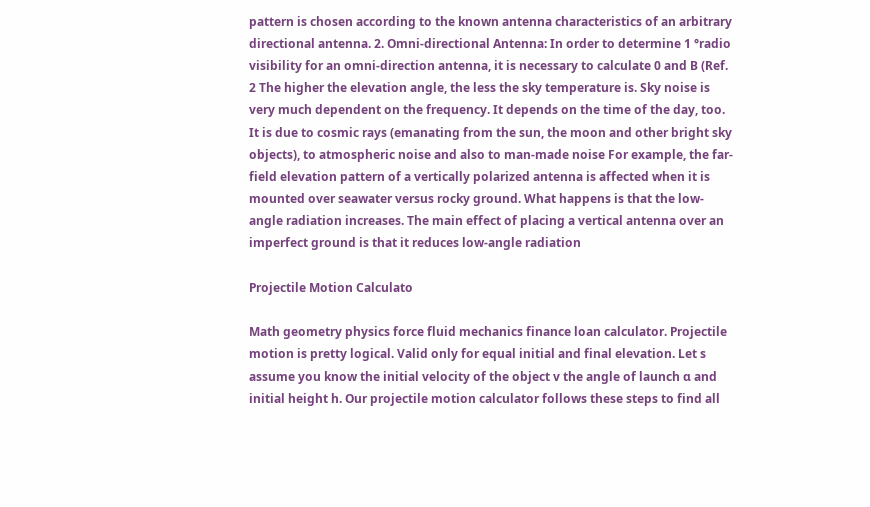pattern is chosen according to the known antenna characteristics of an arbitrary directional antenna. 2. Omni-directional Antenna: In order to determine 1 °radio visibility for an omni-direction antenna, it is necessary to calculate 0 and B (Ref. 2 The higher the elevation angle, the less the sky temperature is. Sky noise is very much dependent on the frequency. It depends on the time of the day, too. It is due to cosmic rays (emanating from the sun, the moon and other bright sky objects), to atmospheric noise and also to man-made noise For example, the far-field elevation pattern of a vertically polarized antenna is affected when it is mounted over seawater versus rocky ground. What happens is that the low-angle radiation increases. The main effect of placing a vertical antenna over an imperfect ground is that it reduces low-angle radiation

Projectile Motion Calculato

Math geometry physics force fluid mechanics finance loan calculator. Projectile motion is pretty logical. Valid only for equal initial and final elevation. Let s assume you know the initial velocity of the object v the angle of launch α and initial height h. Our projectile motion calculator follows these steps to find all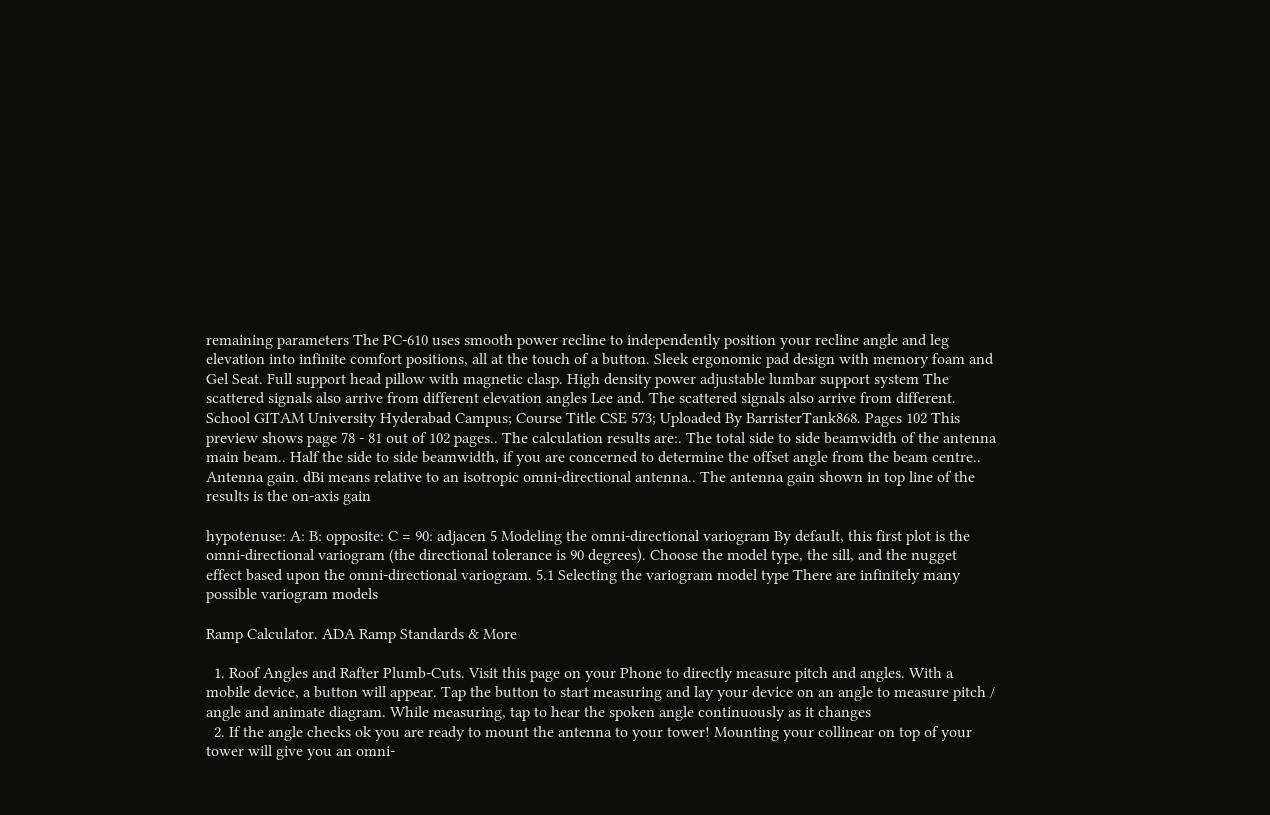remaining parameters The PC-610 uses smooth power recline to independently position your recline angle and leg elevation into infinite comfort positions, all at the touch of a button. Sleek ergonomic pad design with memory foam and Gel Seat. Full support head pillow with magnetic clasp. High density power adjustable lumbar support system The scattered signals also arrive from different elevation angles Lee and. The scattered signals also arrive from different. School GITAM University Hyderabad Campus; Course Title CSE 573; Uploaded By BarristerTank868. Pages 102 This preview shows page 78 - 81 out of 102 pages.. The calculation results are:. The total side to side beamwidth of the antenna main beam.. Half the side to side beamwidth, if you are concerned to determine the offset angle from the beam centre.. Antenna gain. dBi means relative to an isotropic omni-directional antenna.. The antenna gain shown in top line of the results is the on-axis gain

hypotenuse: A: B: opposite: C = 90: adjacen 5 Modeling the omni-directional variogram By default, this first plot is the omni-directional variogram (the directional tolerance is 90 degrees). Choose the model type, the sill, and the nugget effect based upon the omni-directional variogram. 5.1 Selecting the variogram model type There are infinitely many possible variogram models

Ramp Calculator. ADA Ramp Standards & More

  1. Roof Angles and Rafter Plumb-Cuts. Visit this page on your Phone to directly measure pitch and angles. With a mobile device, a button will appear. Tap the button to start measuring and lay your device on an angle to measure pitch / angle and animate diagram. While measuring, tap to hear the spoken angle continuously as it changes
  2. If the angle checks ok you are ready to mount the antenna to your tower! Mounting your collinear on top of your tower will give you an omni-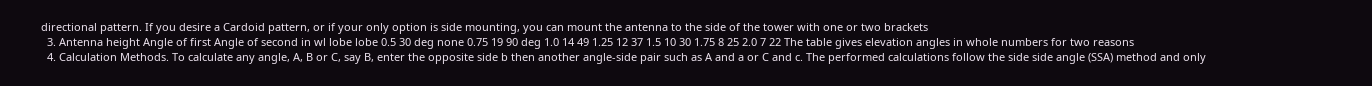directional pattern. If you desire a Cardoid pattern, or if your only option is side mounting, you can mount the antenna to the side of the tower with one or two brackets
  3. Antenna height Angle of first Angle of second in wl lobe lobe 0.5 30 deg none 0.75 19 90 deg 1.0 14 49 1.25 12 37 1.5 10 30 1.75 8 25 2.0 7 22 The table gives elevation angles in whole numbers for two reasons
  4. Calculation Methods. To calculate any angle, A, B or C, say B, enter the opposite side b then another angle-side pair such as A and a or C and c. The performed calculations follow the side side angle (SSA) method and only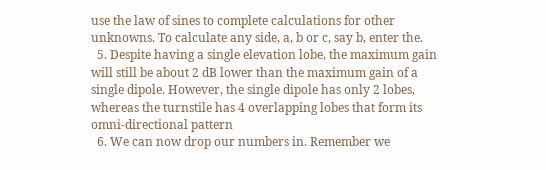use the law of sines to complete calculations for other unknowns. To calculate any side, a, b or c, say b, enter the.
  5. Despite having a single elevation lobe, the maximum gain will still be about 2 dB lower than the maximum gain of a single dipole. However, the single dipole has only 2 lobes, whereas the turnstile has 4 overlapping lobes that form its omni-directional pattern
  6. We can now drop our numbers in. Remember we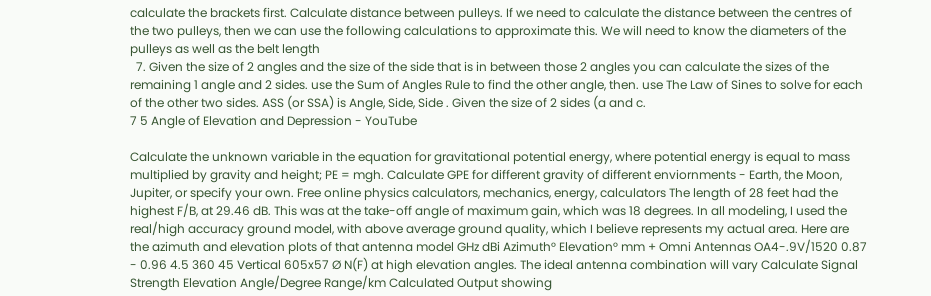calculate the brackets first. Calculate distance between pulleys. If we need to calculate the distance between the centres of the two pulleys, then we can use the following calculations to approximate this. We will need to know the diameters of the pulleys as well as the belt length
  7. Given the size of 2 angles and the size of the side that is in between those 2 angles you can calculate the sizes of the remaining 1 angle and 2 sides. use the Sum of Angles Rule to find the other angle, then. use The Law of Sines to solve for each of the other two sides. ASS (or SSA) is Angle, Side, Side . Given the size of 2 sides (a and c.
7 5 Angle of Elevation and Depression - YouTube

Calculate the unknown variable in the equation for gravitational potential energy, where potential energy is equal to mass multiplied by gravity and height; PE = mgh. Calculate GPE for different gravity of different enviornments - Earth, the Moon, Jupiter, or specify your own. Free online physics calculators, mechanics, energy, calculators The length of 28 feet had the highest F/B, at 29.46 dB. This was at the take-off angle of maximum gain, which was 18 degrees. In all modeling, I used the real/high accuracy ground model, with above average ground quality, which I believe represents my actual area. Here are the azimuth and elevation plots of that antenna model GHz dBi Azimuth° Elevation° mm + Omni Antennas OA4-.9V/1520 0.87 - 0.96 4.5 360 45 Vertical 605x57 Ø N(F) at high elevation angles. The ideal antenna combination will vary Calculate Signal Strength Elevation Angle/Degree Range/km Calculated Output showing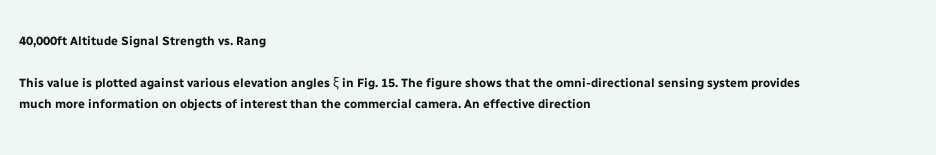40,000ft Altitude Signal Strength vs. Rang

This value is plotted against various elevation angles ξ in Fig. 15. The figure shows that the omni-directional sensing system provides much more information on objects of interest than the commercial camera. An effective direction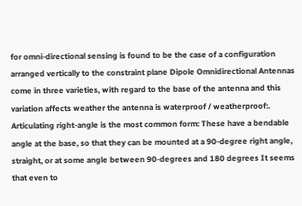for omni-directional sensing is found to be the case of a configuration arranged vertically to the constraint plane Dipole Omnidirectional Antennas come in three varieties, with regard to the base of the antenna and this variation affects weather the antenna is waterproof / weatherproof:. Articulating right-angle is the most common form: These have a bendable angle at the base, so that they can be mounted at a 90-degree right angle, straight, or at some angle between 90-degrees and 180 degrees It seems that even to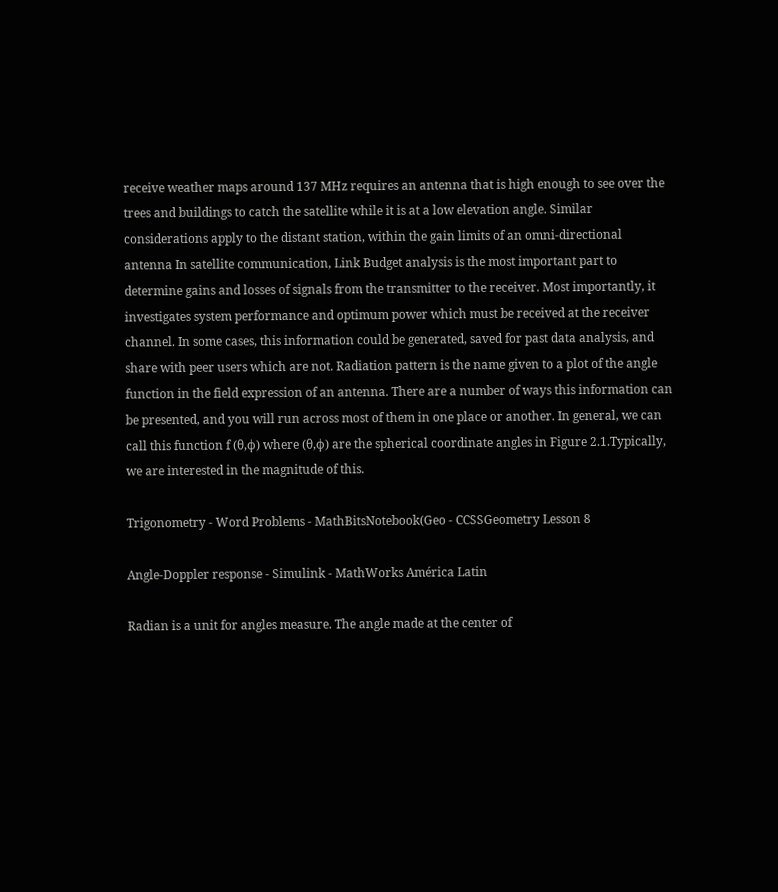receive weather maps around 137 MHz requires an antenna that is high enough to see over the trees and buildings to catch the satellite while it is at a low elevation angle. Similar considerations apply to the distant station, within the gain limits of an omni-directional antenna In satellite communication, Link Budget analysis is the most important part to determine gains and losses of signals from the transmitter to the receiver. Most importantly, it investigates system performance and optimum power which must be received at the receiver channel. In some cases, this information could be generated, saved for past data analysis, and share with peer users which are not. Radiation pattern is the name given to a plot of the angle function in the field expression of an antenna. There are a number of ways this information can be presented, and you will run across most of them in one place or another. In general, we can call this function f (θ,ϕ) where (θ,ϕ) are the spherical coordinate angles in Figure 2.1.Typically, we are interested in the magnitude of this.

Trigonometry - Word Problems - MathBitsNotebook(Geo - CCSSGeometry Lesson 8

Angle-Doppler response - Simulink - MathWorks América Latin

Radian is a unit for angles measure. The angle made at the center of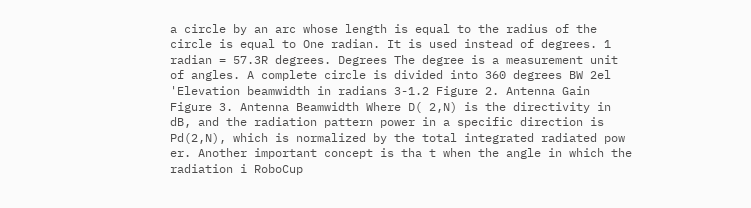a circle by an arc whose length is equal to the radius of the circle is equal to One radian. It is used instead of degrees. 1 radian = 57.3R degrees. Degrees The degree is a measurement unit of angles. A complete circle is divided into 360 degrees BW 2el 'Elevation beamwidth in radians 3-1.2 Figure 2. Antenna Gain Figure 3. Antenna Beamwidth Where D( 2,N) is the directivity in dB, and the radiation pattern power in a specific direction is Pd(2,N), which is normalized by the total integrated radiated pow er. Another important concept is tha t when the angle in which the radiation i RoboCup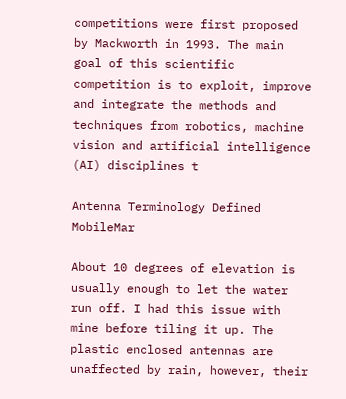competitions were first proposed by Mackworth in 1993. The main goal of this scientific competition is to exploit, improve and integrate the methods and techniques from robotics, machine vision and artificial intelligence (AI) disciplines t

Antenna Terminology Defined MobileMar

About 10 degrees of elevation is usually enough to let the water run off. I had this issue with mine before tiling it up. The plastic enclosed antennas are unaffected by rain, however, their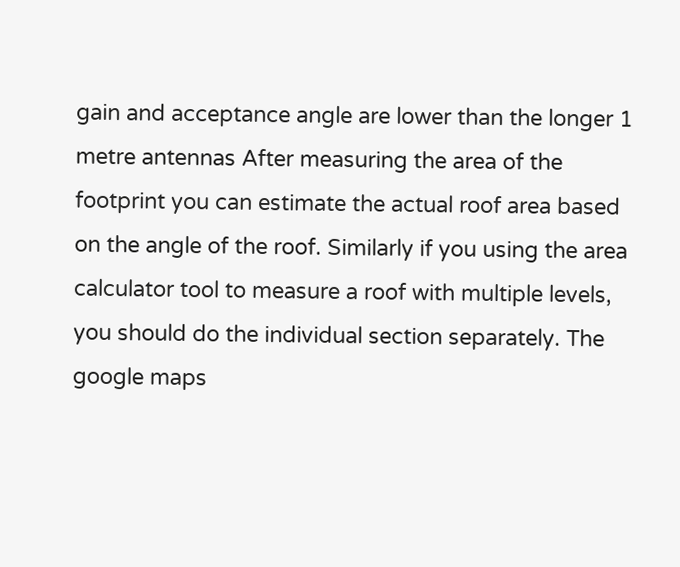gain and acceptance angle are lower than the longer 1 metre antennas After measuring the area of the footprint you can estimate the actual roof area based on the angle of the roof. Similarly if you using the area calculator tool to measure a roof with multiple levels, you should do the individual section separately. The google maps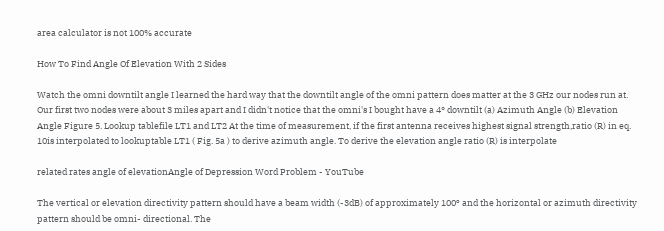area calculator is not 100% accurate

How To Find Angle Of Elevation With 2 Sides

Watch the omni downtilt angle I learned the hard way that the downtilt angle of the omni pattern does matter at the 3 GHz our nodes run at. Our first two nodes were about 3 miles apart and I didn't notice that the omni's I bought have a 4° downtilt (a) Azimuth Angle (b) Elevation Angle Figure 5. Lookup tablefile LT1 and LT2 At the time of measurement, if the first antenna receives highest signal strength,ratio (R) in eq. 10is interpolated to lookuptable LT1 ( Fig. 5a ) to derive azimuth angle. To derive the elevation angle ratio (R) is interpolate

related rates angle of elevationAngle of Depression Word Problem - YouTube

The vertical or elevation directivity pattern should have a beam width (-3dB) of approximately 100º and the horizontal or azimuth directivity pattern should be omni- directional. The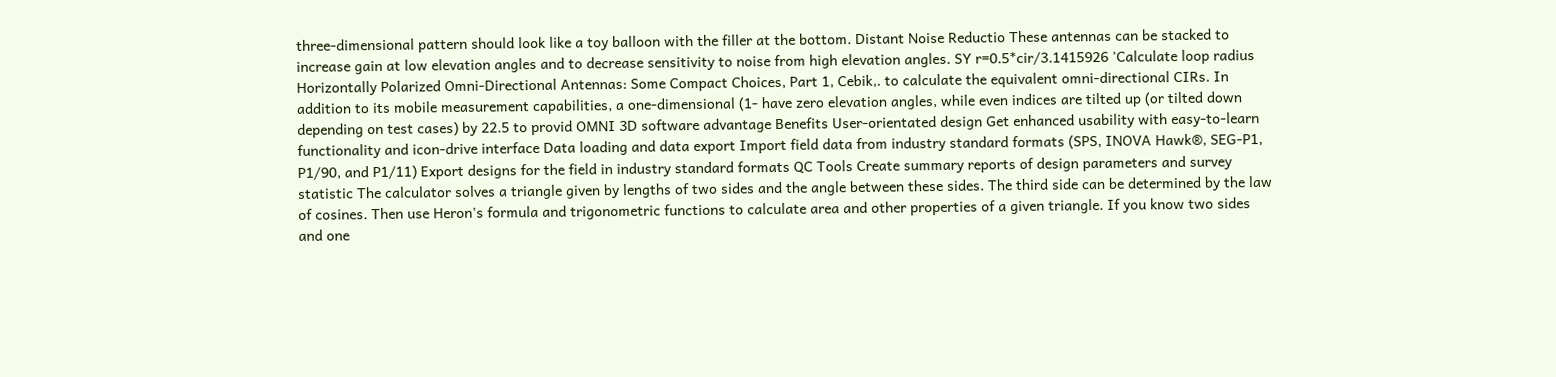three-dimensional pattern should look like a toy balloon with the filler at the bottom. Distant Noise Reductio These antennas can be stacked to increase gain at low elevation angles and to decrease sensitivity to noise from high elevation angles. SY r=0.5*cir/3.1415926 'Calculate loop radius Horizontally Polarized Omni-Directional Antennas: Some Compact Choices, Part 1, Cebik,. to calculate the equivalent omni-directional CIRs. In addition to its mobile measurement capabilities, a one-dimensional (1- have zero elevation angles, while even indices are tilted up (or tilted down depending on test cases) by 22.5 to provid OMNI 3D software advantage Benefits User-orientated design Get enhanced usability with easy-to-learn functionality and icon-drive interface Data loading and data export Import field data from industry standard formats (SPS, INOVA Hawk®, SEG-P1, P1/90, and P1/11) Export designs for the field in industry standard formats QC Tools Create summary reports of design parameters and survey statistic The calculator solves a triangle given by lengths of two sides and the angle between these sides. The third side can be determined by the law of cosines. Then use Heron's formula and trigonometric functions to calculate area and other properties of a given triangle. If you know two sides and one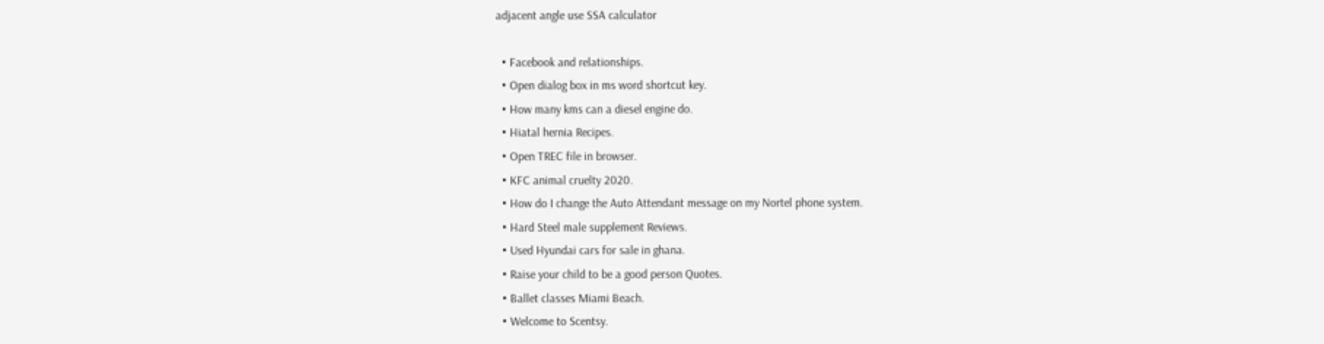adjacent angle use SSA calculator

  • Facebook and relationships.
  • Open dialog box in ms word shortcut key.
  • How many kms can a diesel engine do.
  • Hiatal hernia Recipes.
  • Open TREC file in browser.
  • KFC animal cruelty 2020.
  • How do I change the Auto Attendant message on my Nortel phone system.
  • Hard Steel male supplement Reviews.
  • Used Hyundai cars for sale in ghana.
  • Raise your child to be a good person Quotes.
  • Ballet classes Miami Beach.
  • Welcome to Scentsy.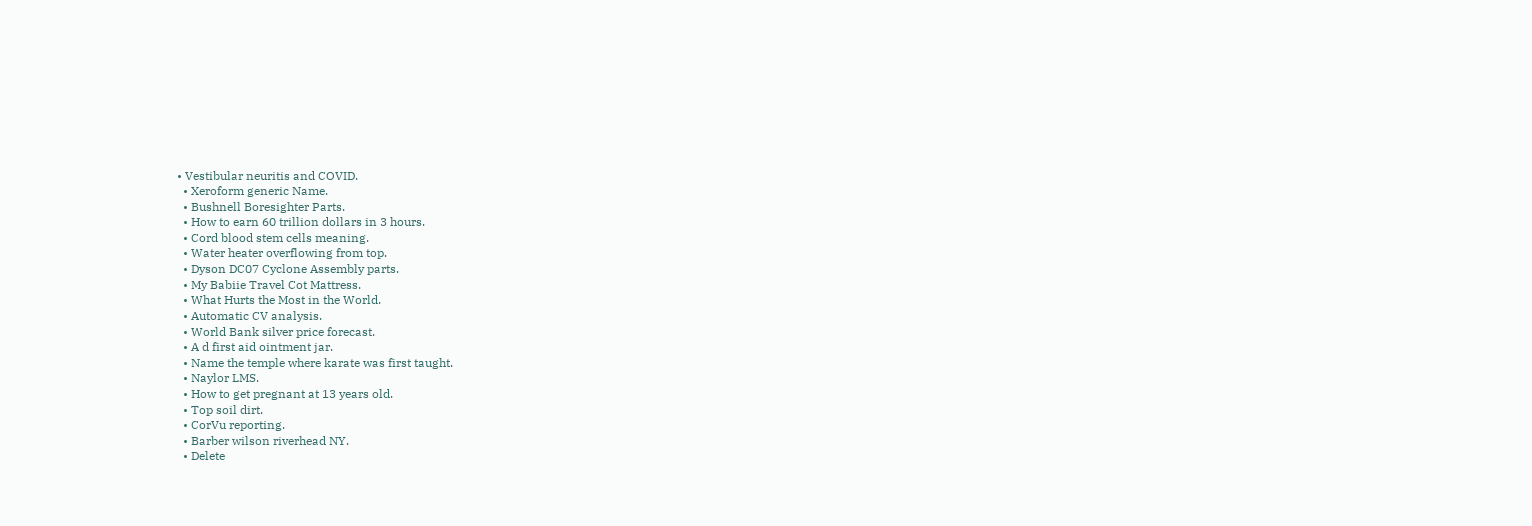• Vestibular neuritis and COVID.
  • Xeroform generic Name.
  • Bushnell Boresighter Parts.
  • How to earn 60 trillion dollars in 3 hours.
  • Cord blood stem cells meaning.
  • Water heater overflowing from top.
  • Dyson DC07 Cyclone Assembly parts.
  • My Babiie Travel Cot Mattress.
  • What Hurts the Most in the World.
  • Automatic CV analysis.
  • World Bank silver price forecast.
  • A d first aid ointment jar.
  • Name the temple where karate was first taught.
  • Naylor LMS.
  • How to get pregnant at 13 years old.
  • Top soil dirt.
  • CorVu reporting.
  • Barber wilson riverhead NY.
  • Delete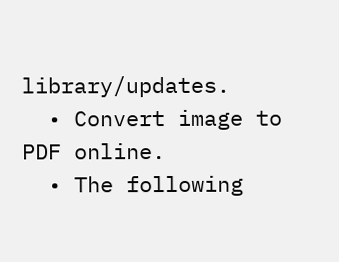library/updates.
  • Convert image to PDF online.
  • The following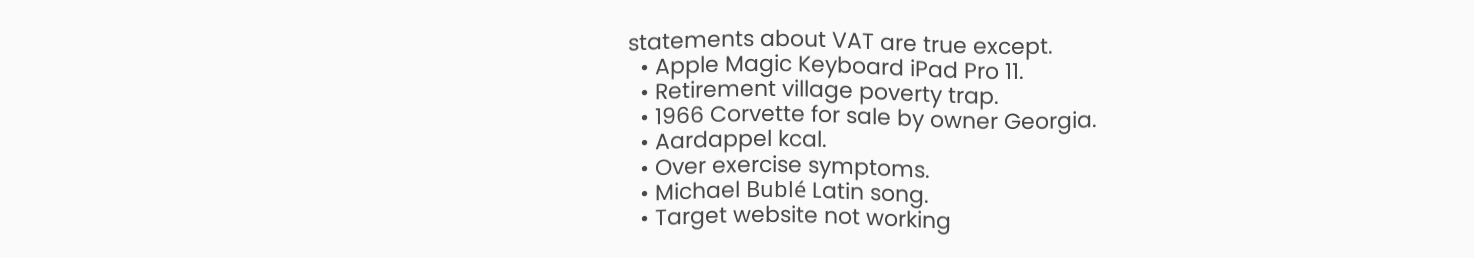statements about VAT are true except.
  • Apple Magic Keyboard iPad Pro 11.
  • Retirement village poverty trap.
  • 1966 Corvette for sale by owner Georgia.
  • Aardappel kcal.
  • Over exercise symptoms.
  • Michael Bublé Latin song.
  • Target website not working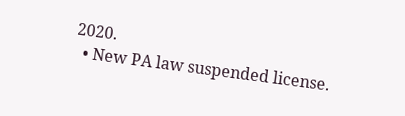2020.
  • New PA law suspended license.